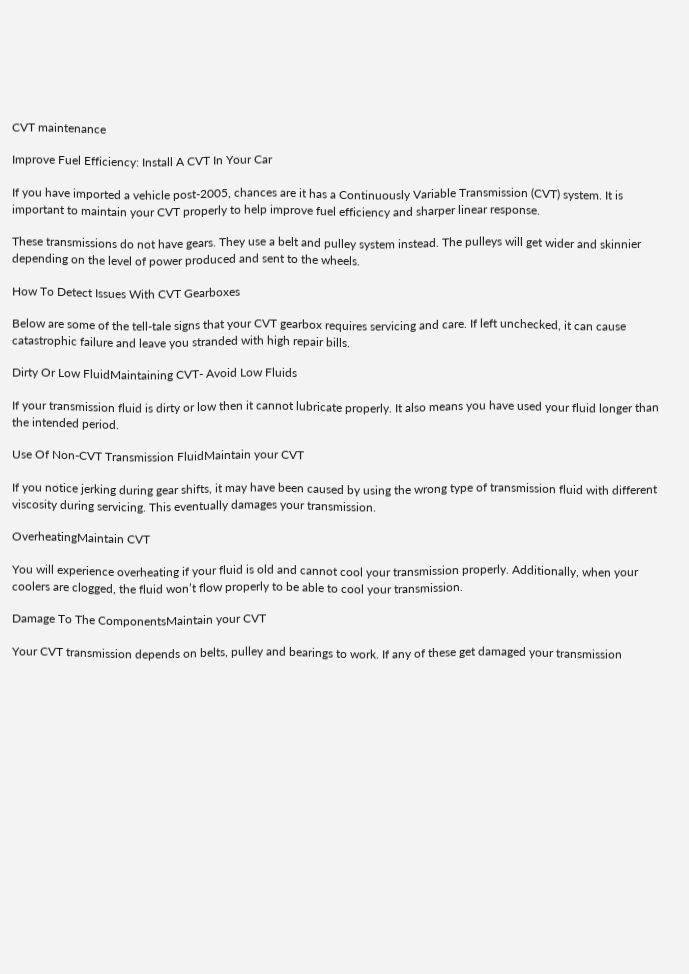CVT maintenance

Improve Fuel Efficiency: Install A CVT In Your Car

If you have imported a vehicle post-2005, chances are it has a Continuously Variable Transmission (CVT) system. It is important to maintain your CVT properly to help improve fuel efficiency and sharper linear response.

These transmissions do not have gears. They use a belt and pulley system instead. The pulleys will get wider and skinnier depending on the level of power produced and sent to the wheels.

How To Detect Issues With CVT Gearboxes

Below are some of the tell-tale signs that your CVT gearbox requires servicing and care. If left unchecked, it can cause catastrophic failure and leave you stranded with high repair bills.

Dirty Or Low FluidMaintaining CVT- Avoid Low Fluids

If your transmission fluid is dirty or low then it cannot lubricate properly. It also means you have used your fluid longer than the intended period.

Use Of Non-CVT Transmission FluidMaintain your CVT

If you notice jerking during gear shifts, it may have been caused by using the wrong type of transmission fluid with different viscosity during servicing. This eventually damages your transmission.

OverheatingMaintain CVT

You will experience overheating if your fluid is old and cannot cool your transmission properly. Additionally, when your coolers are clogged, the fluid won’t flow properly to be able to cool your transmission.

Damage To The ComponentsMaintain your CVT

Your CVT transmission depends on belts, pulley and bearings to work. If any of these get damaged your transmission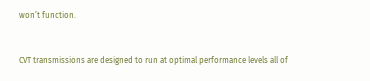won’t function.


CVT transmissions are designed to run at optimal performance levels all of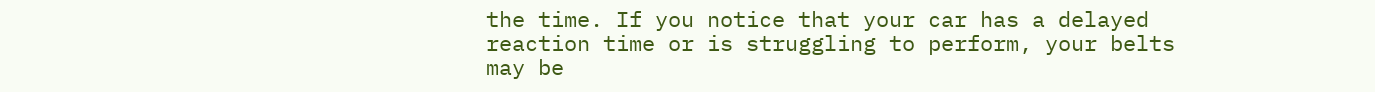the time. If you notice that your car has a delayed reaction time or is struggling to perform, your belts may be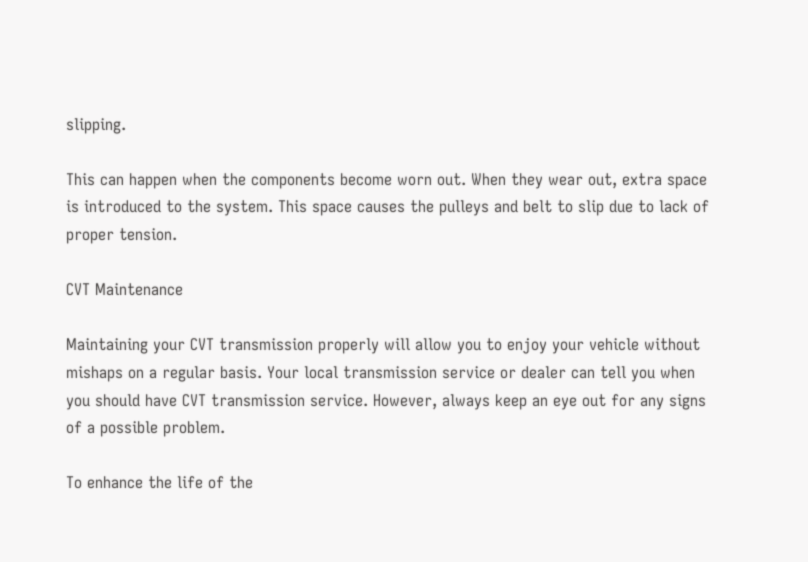slipping.

This can happen when the components become worn out. When they wear out, extra space is introduced to the system. This space causes the pulleys and belt to slip due to lack of proper tension.

CVT Maintenance

Maintaining your CVT transmission properly will allow you to enjoy your vehicle without mishaps on a regular basis. Your local transmission service or dealer can tell you when you should have CVT transmission service. However, always keep an eye out for any signs of a possible problem.

To enhance the life of the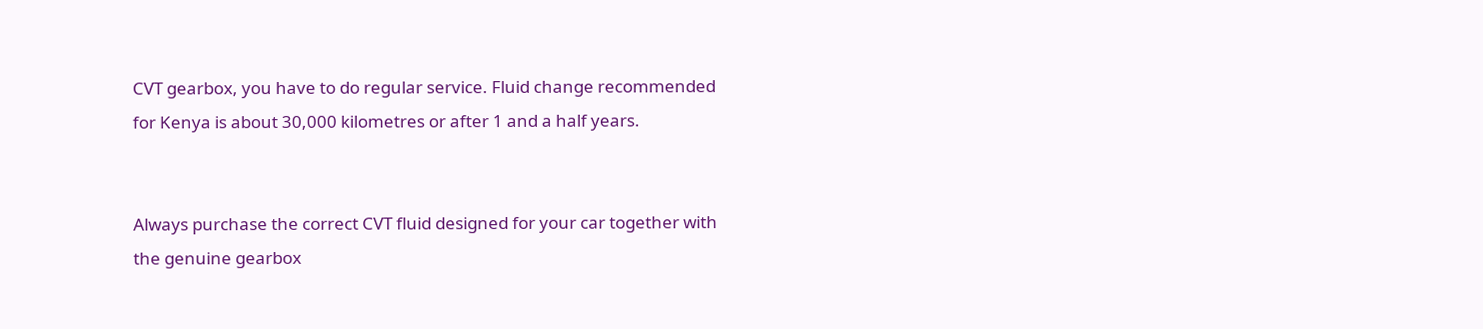CVT gearbox, you have to do regular service. Fluid change recommended for Kenya is about 30,000 kilometres or after 1 and a half years.


Always purchase the correct CVT fluid designed for your car together with the genuine gearbox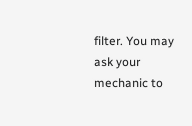filter. You may ask your mechanic to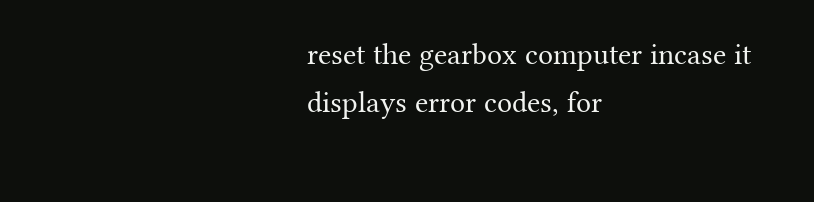reset the gearbox computer incase it displays error codes, for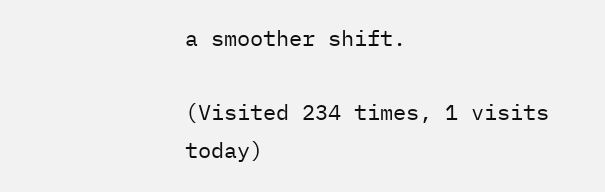a smoother shift.

(Visited 234 times, 1 visits today)